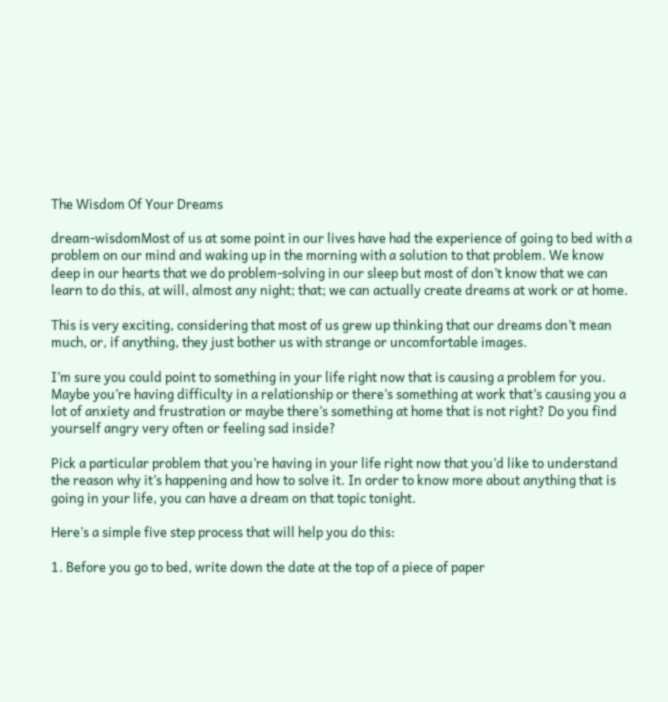The Wisdom Of Your Dreams

dream-wisdomMost of us at some point in our lives have had the experience of going to bed with a problem on our mind and waking up in the morning with a solution to that problem. We know deep in our hearts that we do problem-solving in our sleep but most of don’t know that we can learn to do this, at will, almost any night; that; we can actually create dreams at work or at home.

This is very exciting, considering that most of us grew up thinking that our dreams don’t mean much, or, if anything, they just bother us with strange or uncomfortable images.

I’m sure you could point to something in your life right now that is causing a problem for you. Maybe you’re having difficulty in a relationship or there’s something at work that’s causing you a lot of anxiety and frustration or maybe there’s something at home that is not right? Do you find yourself angry very often or feeling sad inside?

Pick a particular problem that you’re having in your life right now that you’d like to understand the reason why it’s happening and how to solve it. In order to know more about anything that is going in your life, you can have a dream on that topic tonight.

Here’s a simple five step process that will help you do this:

1. Before you go to bed, write down the date at the top of a piece of paper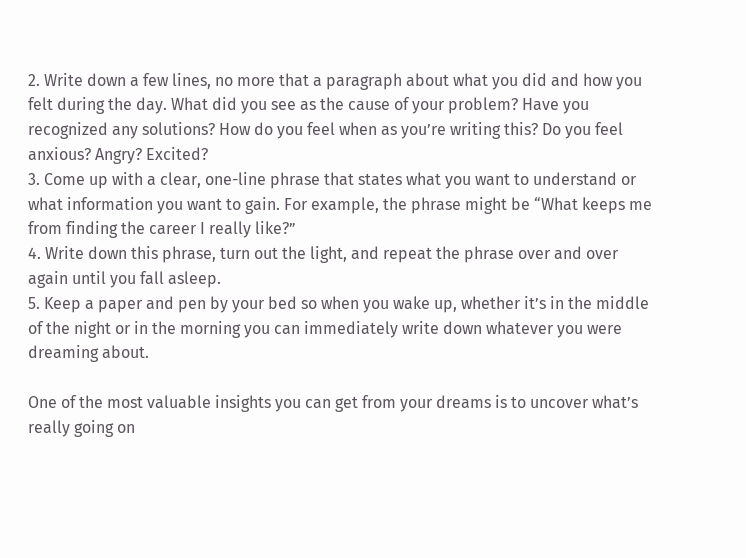2. Write down a few lines, no more that a paragraph about what you did and how you felt during the day. What did you see as the cause of your problem? Have you recognized any solutions? How do you feel when as you’re writing this? Do you feel anxious? Angry? Excited?
3. Come up with a clear, one-line phrase that states what you want to understand or what information you want to gain. For example, the phrase might be “What keeps me from finding the career I really like?”
4. Write down this phrase, turn out the light, and repeat the phrase over and over again until you fall asleep.
5. Keep a paper and pen by your bed so when you wake up, whether it’s in the middle of the night or in the morning you can immediately write down whatever you were dreaming about.

One of the most valuable insights you can get from your dreams is to uncover what’s really going on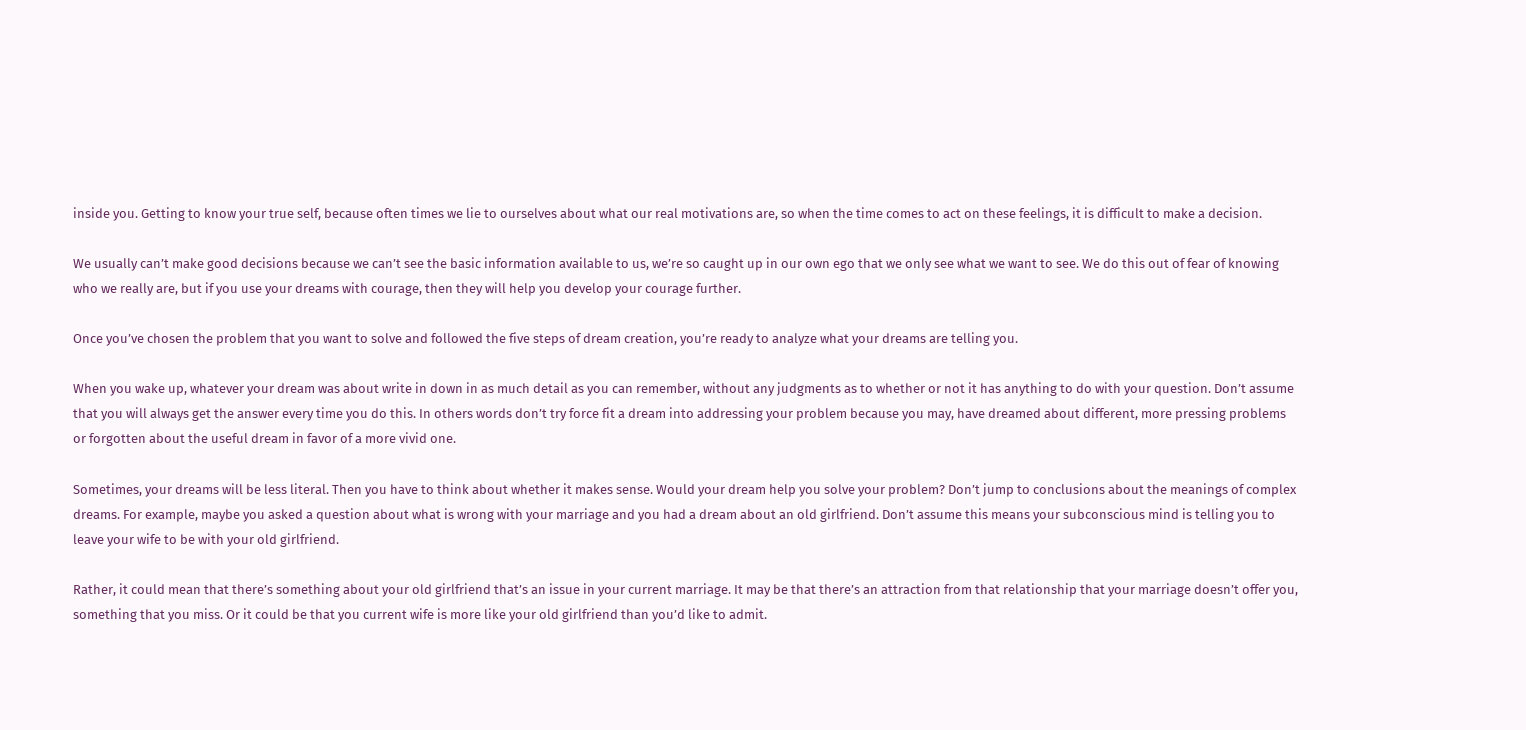inside you. Getting to know your true self, because often times we lie to ourselves about what our real motivations are, so when the time comes to act on these feelings, it is difficult to make a decision.

We usually can’t make good decisions because we can’t see the basic information available to us, we’re so caught up in our own ego that we only see what we want to see. We do this out of fear of knowing who we really are, but if you use your dreams with courage, then they will help you develop your courage further.

Once you’ve chosen the problem that you want to solve and followed the five steps of dream creation, you’re ready to analyze what your dreams are telling you.

When you wake up, whatever your dream was about write in down in as much detail as you can remember, without any judgments as to whether or not it has anything to do with your question. Don’t assume that you will always get the answer every time you do this. In others words don’t try force fit a dream into addressing your problem because you may, have dreamed about different, more pressing problems or forgotten about the useful dream in favor of a more vivid one.

Sometimes, your dreams will be less literal. Then you have to think about whether it makes sense. Would your dream help you solve your problem? Don’t jump to conclusions about the meanings of complex dreams. For example, maybe you asked a question about what is wrong with your marriage and you had a dream about an old girlfriend. Don’t assume this means your subconscious mind is telling you to leave your wife to be with your old girlfriend.

Rather, it could mean that there’s something about your old girlfriend that’s an issue in your current marriage. It may be that there’s an attraction from that relationship that your marriage doesn’t offer you, something that you miss. Or it could be that you current wife is more like your old girlfriend than you’d like to admit.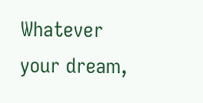Whatever your dream,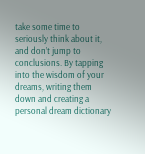take some time to seriously think about it, and don’t jump to conclusions. By tapping into the wisdom of your dreams, writing them down and creating a personal dream dictionary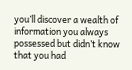you’ll discover a wealth of information you always possessed but didn’t know that you had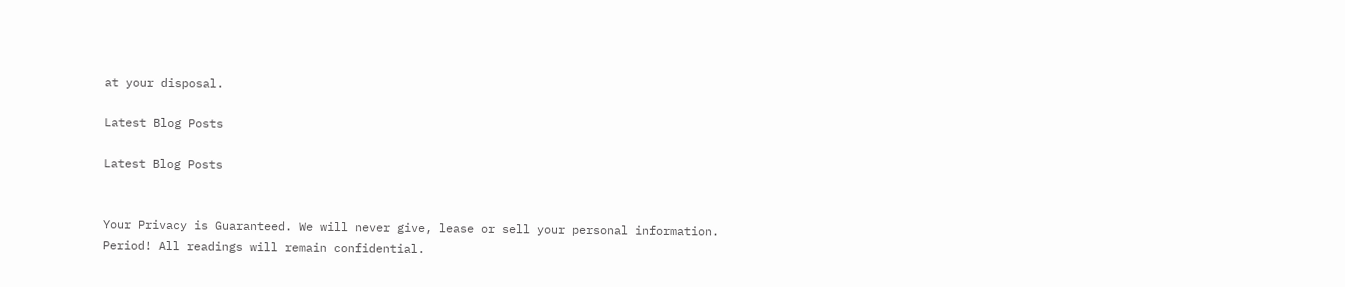at your disposal.

Latest Blog Posts

Latest Blog Posts


Your Privacy is Guaranteed. We will never give, lease or sell your personal information. Period! All readings will remain confidential.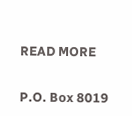READ MORE


P.O. Box 8019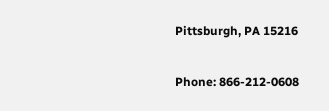Pittsburgh, PA 15216

Phone: 866-212-0608